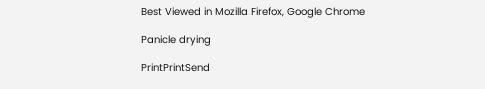Best Viewed in Mozilla Firefox, Google Chrome

Panicle drying

PrintPrintSend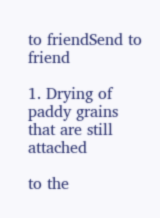to friendSend to friend

1. Drying of paddy grains that are still attached

to the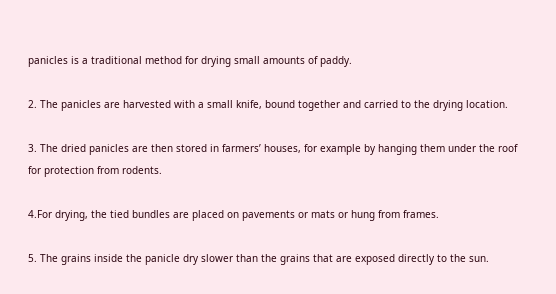panicles is a traditional method for drying small amounts of paddy.

2. The panicles are harvested with a small knife, bound together and carried to the drying location.

3. The dried panicles are then stored in farmers’ houses, for example by hanging them under the roof for protection from rodents.

4.For drying, the tied bundles are placed on pavements or mats or hung from frames.

5. The grains inside the panicle dry slower than the grains that are exposed directly to the sun.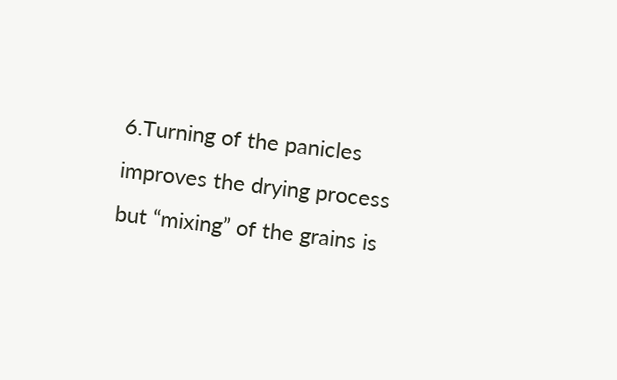6.Turning of the panicles improves the drying process but “mixing” of the grains is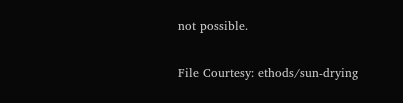not possible.

File Courtesy: ethods/sun-drying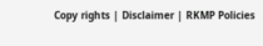Copy rights | Disclaimer | RKMP Policies